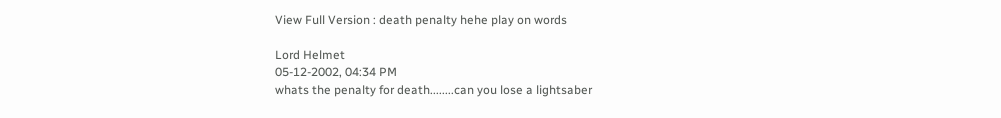View Full Version : death penalty hehe play on words

Lord Helmet
05-12-2002, 04:34 PM
whats the penalty for death........can you lose a lightsaber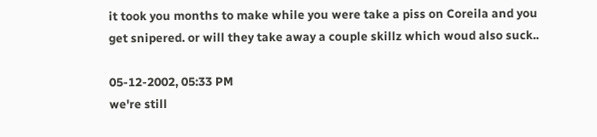it took you months to make while you were take a piss on Coreila and you get snipered. or will they take away a couple skillz which woud also suck..

05-12-2002, 05:33 PM
we're still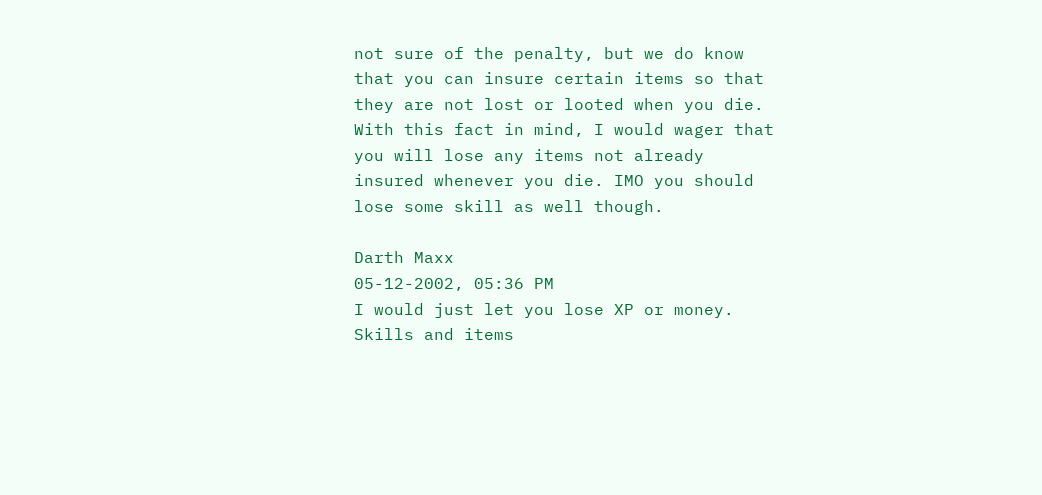not sure of the penalty, but we do know that you can insure certain items so that they are not lost or looted when you die. With this fact in mind, I would wager that you will lose any items not already insured whenever you die. IMO you should lose some skill as well though.

Darth Maxx
05-12-2002, 05:36 PM
I would just let you lose XP or money. Skills and items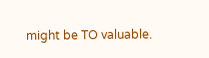might be TO valuable.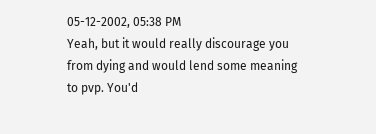05-12-2002, 05:38 PM
Yeah, but it would really discourage you from dying and would lend some meaning to pvp. You'd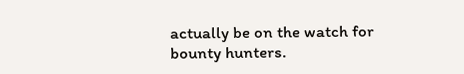actually be on the watch for bounty hunters.